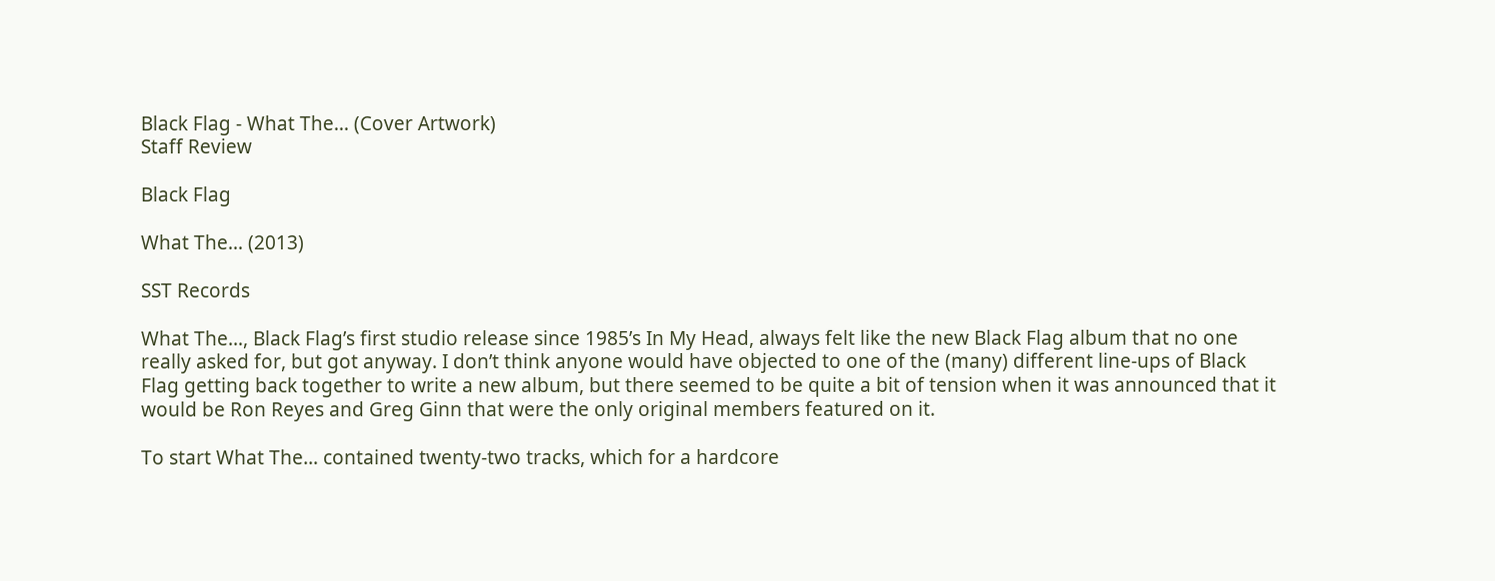Black Flag - What The... (Cover Artwork)
Staff Review

Black Flag

What The... (2013)

SST Records

What The…, Black Flag’s first studio release since 1985’s In My Head, always felt like the new Black Flag album that no one really asked for, but got anyway. I don’t think anyone would have objected to one of the (many) different line-ups of Black Flag getting back together to write a new album, but there seemed to be quite a bit of tension when it was announced that it would be Ron Reyes and Greg Ginn that were the only original members featured on it.

To start What The… contained twenty-two tracks, which for a hardcore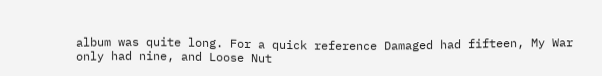album was quite long. For a quick reference Damaged had fifteen, My War only had nine, and Loose Nut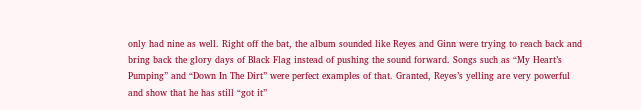only had nine as well. Right off the bat, the album sounded like Reyes and Ginn were trying to reach back and bring back the glory days of Black Flag instead of pushing the sound forward. Songs such as “My Heart’s Pumping” and “Down In The Dirt” were perfect examples of that. Granted, Reyes’s yelling are very powerful and show that he has still “got it”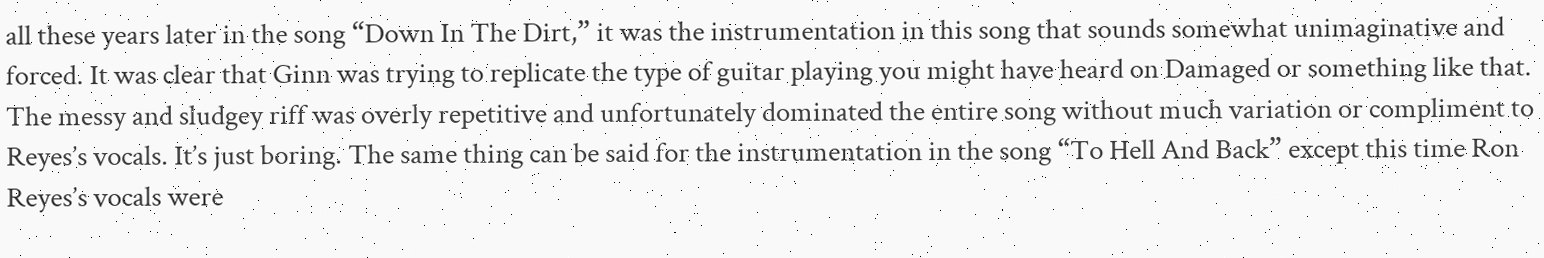all these years later in the song “Down In The Dirt,” it was the instrumentation in this song that sounds somewhat unimaginative and forced. It was clear that Ginn was trying to replicate the type of guitar playing you might have heard on Damaged or something like that. The messy and sludgey riff was overly repetitive and unfortunately dominated the entire song without much variation or compliment to Reyes’s vocals. It’s just boring. The same thing can be said for the instrumentation in the song “To Hell And Back” except this time Ron Reyes’s vocals were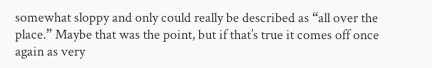somewhat sloppy and only could really be described as “all over the place.” Maybe that was the point, but if that’s true it comes off once again as very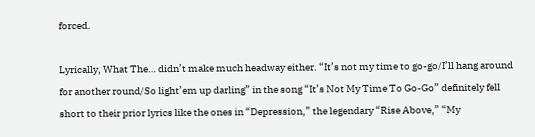forced.

Lyrically, What The… didn’t make much headway either. “It’s not my time to go-go/I’ll hang around for another round/So light’em up darling” in the song “It’s Not My Time To Go-Go” definitely fell short to their prior lyrics like the ones in “Depression,” the legendary “Rise Above,” “My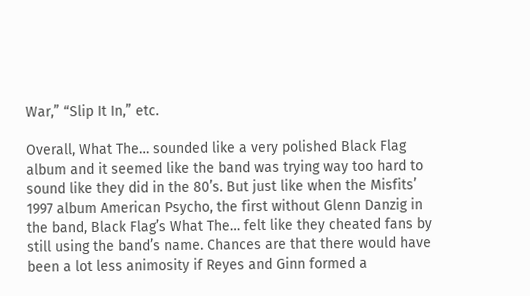War,” “Slip It In,” etc.

Overall, What The… sounded like a very polished Black Flag album and it seemed like the band was trying way too hard to sound like they did in the 80’s. But just like when the Misfits’ 1997 album American Psycho, the first without Glenn Danzig in the band, Black Flag’s What The… felt like they cheated fans by still using the band’s name. Chances are that there would have been a lot less animosity if Reyes and Ginn formed a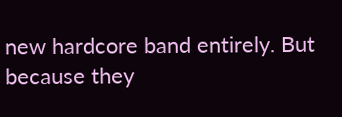new hardcore band entirely. But because they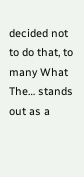decided not to do that, to many What The… stands out as a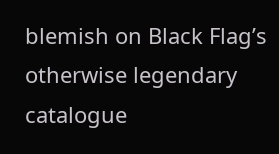blemish on Black Flag’s otherwise legendary catalogue